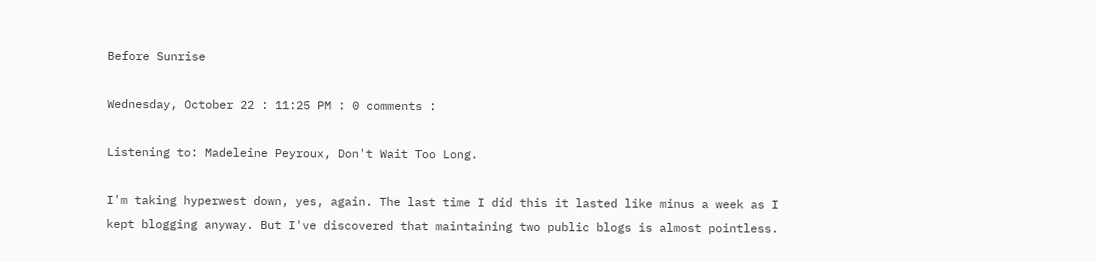Before Sunrise

Wednesday, October 22 : 11:25 PM : 0 comments :

Listening to: Madeleine Peyroux, Don't Wait Too Long.

I'm taking hyperwest down, yes, again. The last time I did this it lasted like minus a week as I kept blogging anyway. But I've discovered that maintaining two public blogs is almost pointless.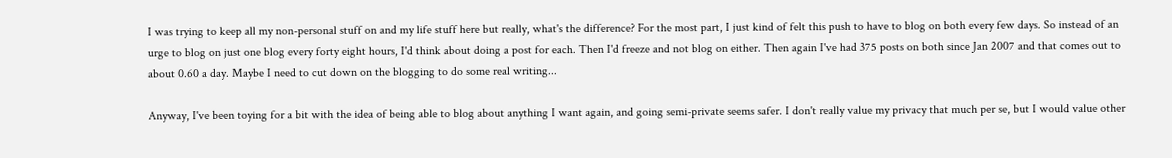I was trying to keep all my non-personal stuff on and my life stuff here but really, what's the difference? For the most part, I just kind of felt this push to have to blog on both every few days. So instead of an urge to blog on just one blog every forty eight hours, I'd think about doing a post for each. Then I'd freeze and not blog on either. Then again I've had 375 posts on both since Jan 2007 and that comes out to about 0.60 a day. Maybe I need to cut down on the blogging to do some real writing...

Anyway, I've been toying for a bit with the idea of being able to blog about anything I want again, and going semi-private seems safer. I don't really value my privacy that much per se, but I would value other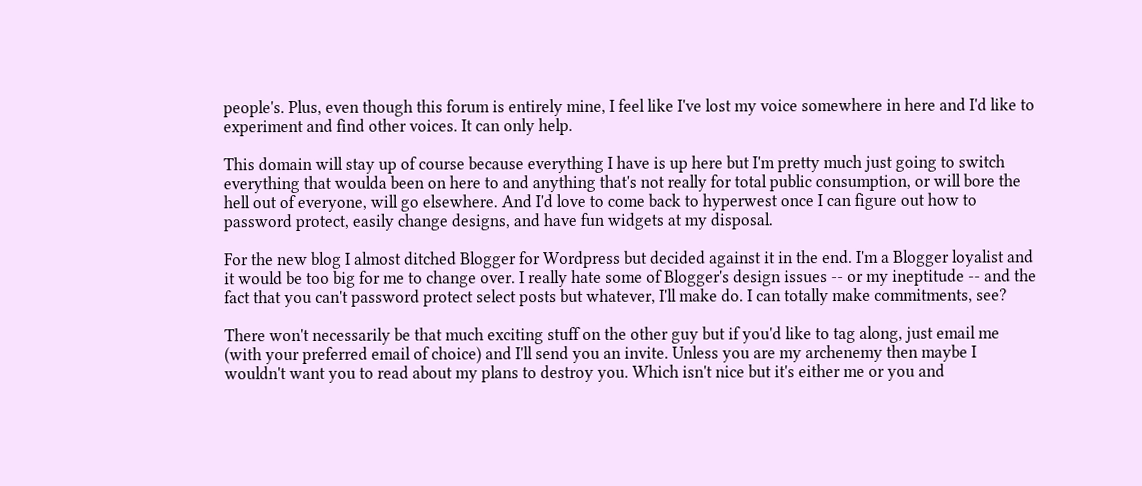people's. Plus, even though this forum is entirely mine, I feel like I've lost my voice somewhere in here and I'd like to experiment and find other voices. It can only help.

This domain will stay up of course because everything I have is up here but I'm pretty much just going to switch everything that woulda been on here to and anything that's not really for total public consumption, or will bore the hell out of everyone, will go elsewhere. And I'd love to come back to hyperwest once I can figure out how to password protect, easily change designs, and have fun widgets at my disposal.

For the new blog I almost ditched Blogger for Wordpress but decided against it in the end. I'm a Blogger loyalist and it would be too big for me to change over. I really hate some of Blogger's design issues -- or my ineptitude -- and the fact that you can't password protect select posts but whatever, I'll make do. I can totally make commitments, see?

There won't necessarily be that much exciting stuff on the other guy but if you'd like to tag along, just email me (with your preferred email of choice) and I'll send you an invite. Unless you are my archenemy then maybe I wouldn't want you to read about my plans to destroy you. Which isn't nice but it's either me or you and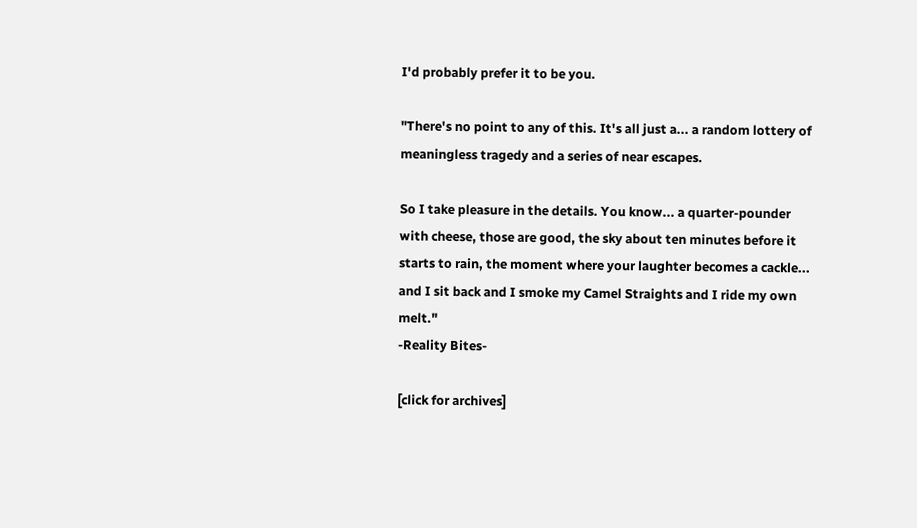I'd probably prefer it to be you.

"There's no point to any of this. It's all just a... a random lottery of meaningless tragedy and a series of near escapes.

So I take pleasure in the details. You know... a quarter-pounder with cheese, those are good, the sky about ten minutes before it starts to rain, the moment where your laughter becomes a cackle... and I sit back and I smoke my Camel Straights and I ride my own melt."
-Reality Bites-

[click for archives]